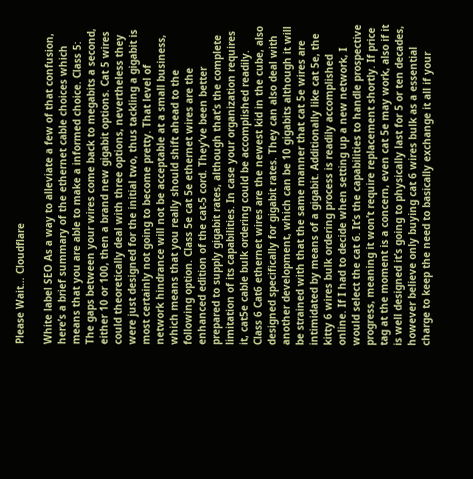Please Wait… Cloudflare

White label SEO As a way to alleviate a few of that confusion, here’s a brief summary of the ethernet cable choices which means that you are able to make a informed choice. Class 5: The gaps between your wires come back to megabits a second, either 10 or 100, then a brand new gigabit options. Cat 5 wires could theoretically deal with three options, nevertheless they were just designed for the initial two, thus tackling a gigabit is most certainly not going to become pretty. That level of network hindrance will not be acceptable at a small business, which means that you really should shift ahead to the following option. Class 5e cat 5e ethernet wires are the enhanced edition of the cat-5 cord. They’ve been better prepared to supply gigabit rates, although that’s the complete limitation of its capabilities. In case your organization requires it, cat5e cable bulk ordering could be accomplished readily. Class 6 Cat6 ethernet wires are the newest kid in the cube, also designed specifically for gigabit rates. They can also deal with another development, which can be 10 gigabits although it will be strained with that the same manner that cat 5e wires are intimidated by means of a gigabit. Additionally like cat 5e, the kitty 6 wires bulk ordering process is readily accomplished online. If I had to decide when setting up a new network, I would select the cat 6. It’s the capabilities to handle prospective progress, meaning it won’t require replacement shortly. If price tag at the moment is a concern, even cat 5e may work, also if it is well designed it’s going to physically last for 5 or ten decades, however believe only buying cat 6 wires bulk as a essential charge to keep the need to basically exchange it all if your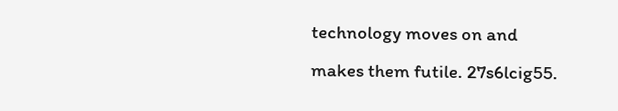technology moves on and makes them futile. 27s6lcig55.